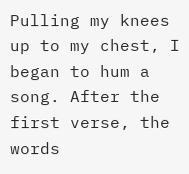Pulling my knees up to my chest, I began to hum a song. After the first verse, the words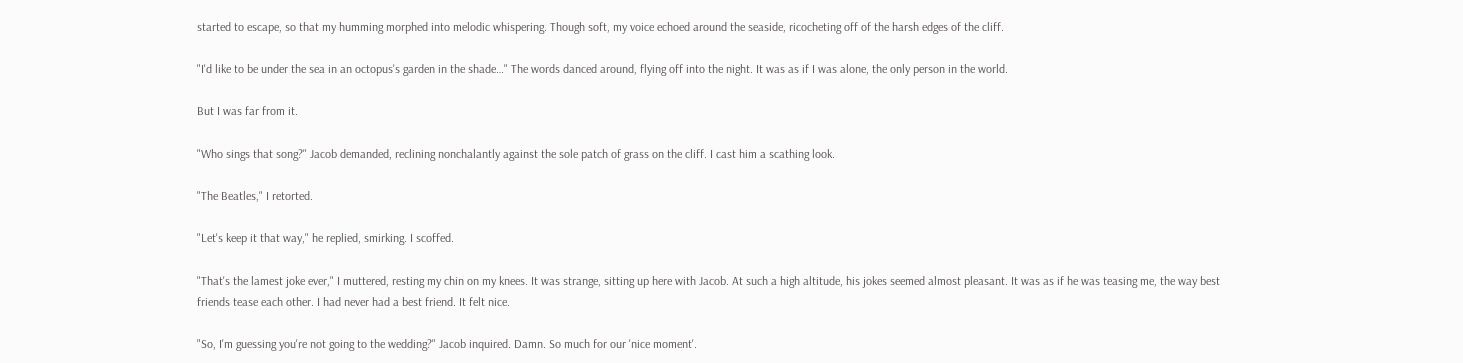started to escape, so that my humming morphed into melodic whispering. Though soft, my voice echoed around the seaside, ricocheting off of the harsh edges of the cliff.

"I'd like to be under the sea in an octopus's garden in the shade…" The words danced around, flying off into the night. It was as if I was alone, the only person in the world.

But I was far from it.

"Who sings that song?" Jacob demanded, reclining nonchalantly against the sole patch of grass on the cliff. I cast him a scathing look.

"The Beatles," I retorted.

"Let's keep it that way," he replied, smirking. I scoffed.

"That's the lamest joke ever," I muttered, resting my chin on my knees. It was strange, sitting up here with Jacob. At such a high altitude, his jokes seemed almost pleasant. It was as if he was teasing me, the way best friends tease each other. I had never had a best friend. It felt nice.

"So, I'm guessing you're not going to the wedding?" Jacob inquired. Damn. So much for our 'nice moment'.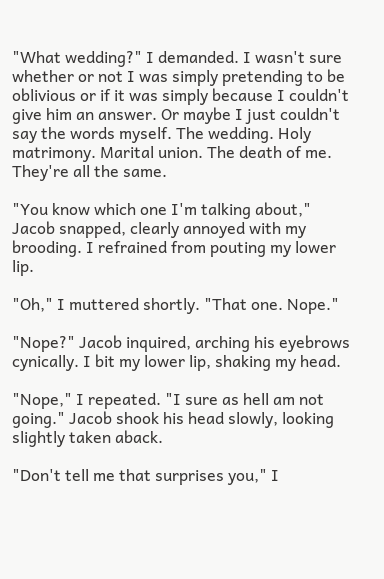"What wedding?" I demanded. I wasn't sure whether or not I was simply pretending to be oblivious or if it was simply because I couldn't give him an answer. Or maybe I just couldn't say the words myself. The wedding. Holy matrimony. Marital union. The death of me. They're all the same.

"You know which one I'm talking about," Jacob snapped, clearly annoyed with my brooding. I refrained from pouting my lower lip.

"Oh," I muttered shortly. "That one. Nope."

"Nope?" Jacob inquired, arching his eyebrows cynically. I bit my lower lip, shaking my head.

"Nope," I repeated. "I sure as hell am not going." Jacob shook his head slowly, looking slightly taken aback.

"Don't tell me that surprises you," I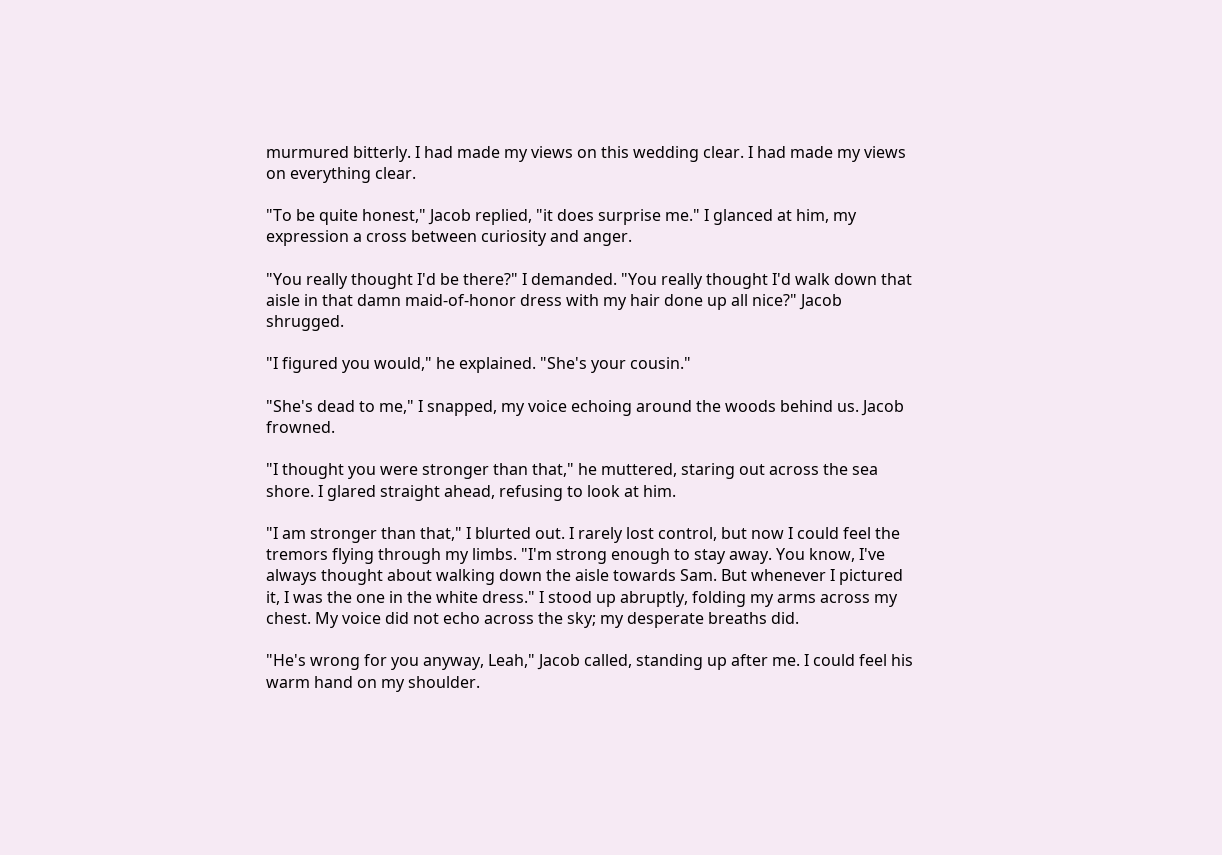murmured bitterly. I had made my views on this wedding clear. I had made my views on everything clear.

"To be quite honest," Jacob replied, "it does surprise me." I glanced at him, my expression a cross between curiosity and anger.

"You really thought I'd be there?" I demanded. "You really thought I'd walk down that aisle in that damn maid-of-honor dress with my hair done up all nice?" Jacob shrugged.

"I figured you would," he explained. "She's your cousin."

"She's dead to me," I snapped, my voice echoing around the woods behind us. Jacob frowned.

"I thought you were stronger than that," he muttered, staring out across the sea shore. I glared straight ahead, refusing to look at him.

"I am stronger than that," I blurted out. I rarely lost control, but now I could feel the tremors flying through my limbs. "I'm strong enough to stay away. You know, I've always thought about walking down the aisle towards Sam. But whenever I pictured it, I was the one in the white dress." I stood up abruptly, folding my arms across my chest. My voice did not echo across the sky; my desperate breaths did.

"He's wrong for you anyway, Leah," Jacob called, standing up after me. I could feel his warm hand on my shoulder.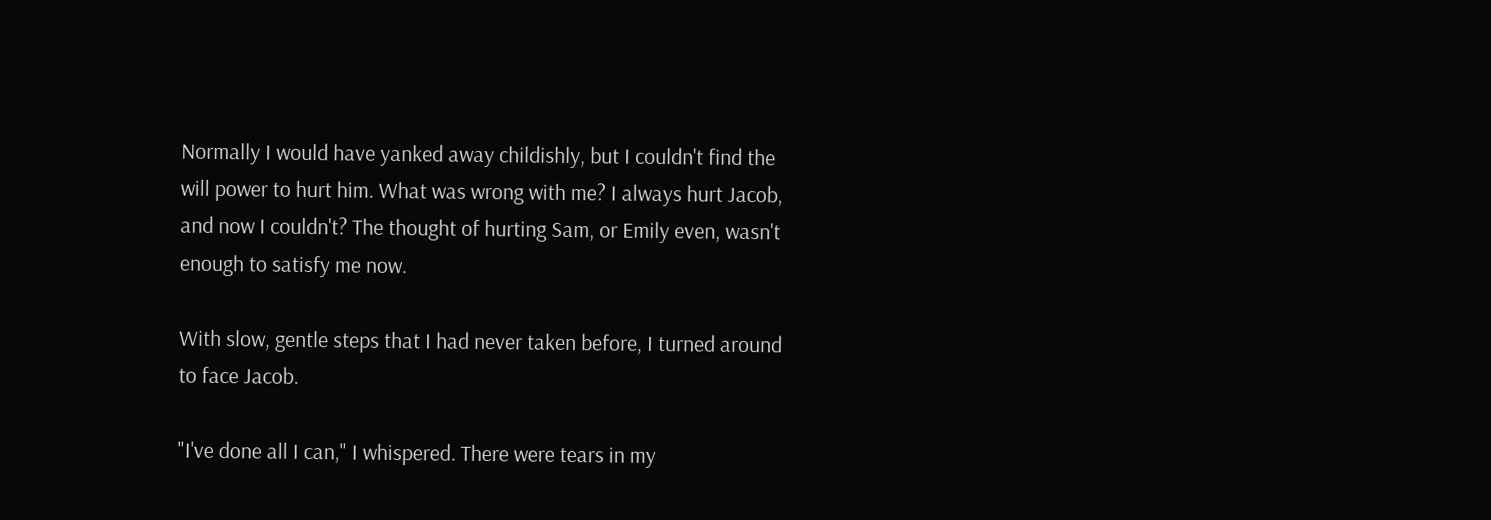Normally I would have yanked away childishly, but I couldn't find the will power to hurt him. What was wrong with me? I always hurt Jacob, and now I couldn't? The thought of hurting Sam, or Emily even, wasn't enough to satisfy me now.

With slow, gentle steps that I had never taken before, I turned around to face Jacob.

"I've done all I can," I whispered. There were tears in my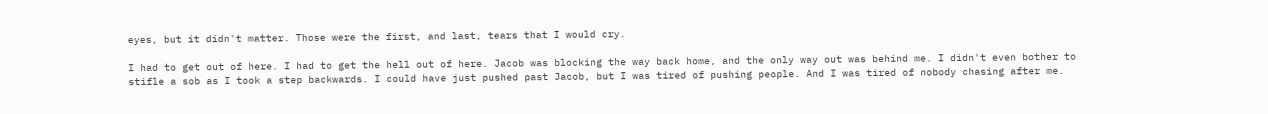eyes, but it didn't matter. Those were the first, and last, tears that I would cry.

I had to get out of here. I had to get the hell out of here. Jacob was blocking the way back home, and the only way out was behind me. I didn't even bother to stifle a sob as I took a step backwards. I could have just pushed past Jacob, but I was tired of pushing people. And I was tired of nobody chasing after me.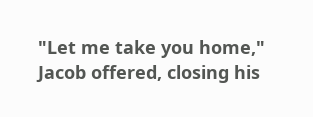"Let me take you home," Jacob offered, closing his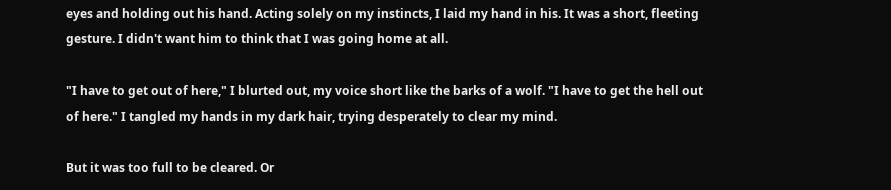eyes and holding out his hand. Acting solely on my instincts, I laid my hand in his. It was a short, fleeting gesture. I didn't want him to think that I was going home at all.

"I have to get out of here," I blurted out, my voice short like the barks of a wolf. "I have to get the hell out of here." I tangled my hands in my dark hair, trying desperately to clear my mind.

But it was too full to be cleared. Or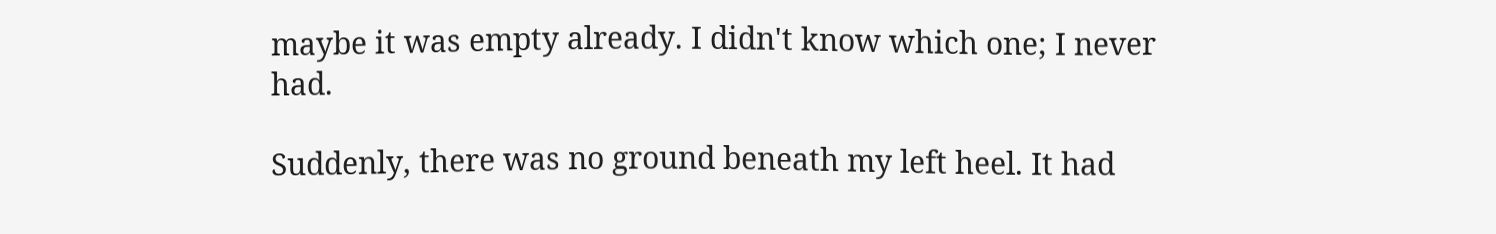maybe it was empty already. I didn't know which one; I never had.

Suddenly, there was no ground beneath my left heel. It had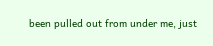been pulled out from under me, just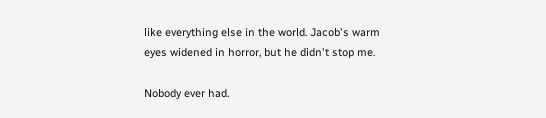like everything else in the world. Jacob's warm eyes widened in horror, but he didn't stop me.

Nobody ever had.